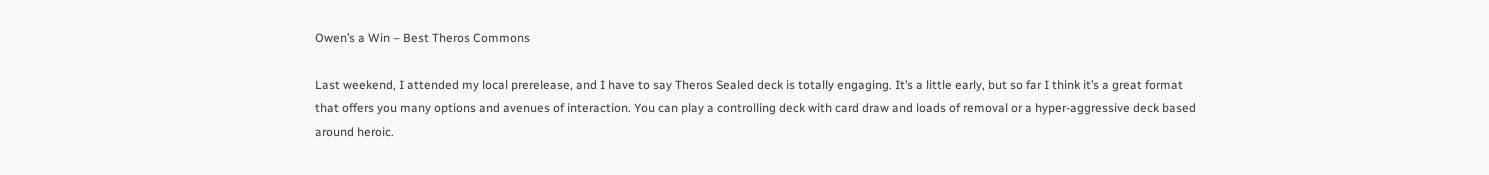Owen’s a Win – Best Theros Commons

Last weekend, I attended my local prerelease, and I have to say Theros Sealed deck is totally engaging. It’s a little early, but so far I think it’s a great format that offers you many options and avenues of interaction. You can play a controlling deck with card draw and loads of removal or a hyper-aggressive deck based around heroic.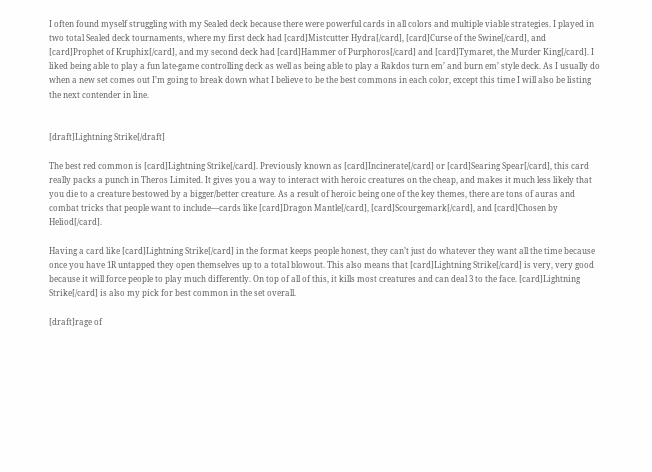I often found myself struggling with my Sealed deck because there were powerful cards in all colors and multiple viable strategies. I played in two total Sealed deck tournaments, where my first deck had [card]Mistcutter Hydra[/card], [card]Curse of the Swine[/card], and [card]Prophet of Kruphix[/card], and my second deck had [card]Hammer of Purphoros[/card] and [card]Tymaret, the Murder King[/card]. I liked being able to play a fun late-game controlling deck as well as being able to play a Rakdos turn em’ and burn em’ style deck. As I usually do when a new set comes out I’m going to break down what I believe to be the best commons in each color, except this time I will also be listing the next contender in line.


[draft]Lightning Strike[/draft]

The best red common is [card]Lightning Strike[/card]. Previously known as [card]Incinerate[/card] or [card]Searing Spear[/card], this card really packs a punch in Theros Limited. It gives you a way to interact with heroic creatures on the cheap, and makes it much less likely that you die to a creature bestowed by a bigger/better creature. As a result of heroic being one of the key themes, there are tons of auras and combat tricks that people want to include—cards like [card]Dragon Mantle[/card], [card]Scourgemark[/card], and [card]Chosen by Heliod[/card].

Having a card like [card]Lightning Strike[/card] in the format keeps people honest, they can’t just do whatever they want all the time because once you have 1R untapped they open themselves up to a total blowout. This also means that [card]Lightning Strike[/card] is very, very good because it will force people to play much differently. On top of all of this, it kills most creatures and can deal 3 to the face. [card]Lightning Strike[/card] is also my pick for best common in the set overall.

[draft]rage of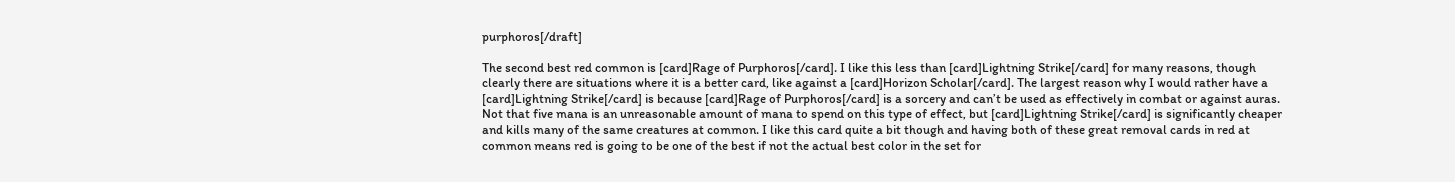purphoros[/draft]

The second best red common is [card]Rage of Purphoros[/card]. I like this less than [card]Lightning Strike[/card] for many reasons, though clearly there are situations where it is a better card, like against a [card]Horizon Scholar[/card]. The largest reason why I would rather have a [card]Lightning Strike[/card] is because [card]Rage of Purphoros[/card] is a sorcery and can’t be used as effectively in combat or against auras. Not that five mana is an unreasonable amount of mana to spend on this type of effect, but [card]Lightning Strike[/card] is significantly cheaper and kills many of the same creatures at common. I like this card quite a bit though and having both of these great removal cards in red at common means red is going to be one of the best if not the actual best color in the set for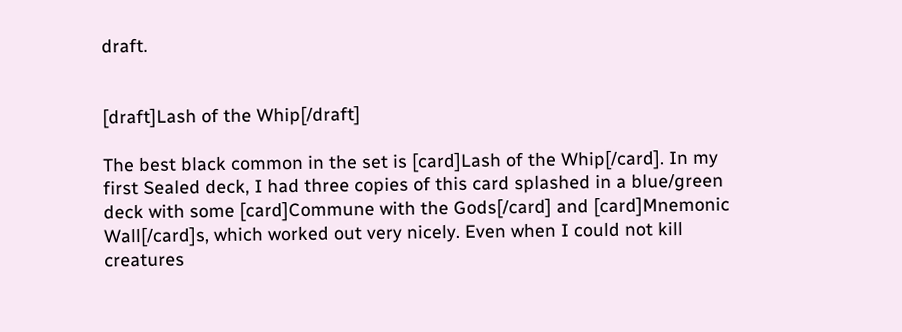draft.


[draft]Lash of the Whip[/draft]

The best black common in the set is [card]Lash of the Whip[/card]. In my first Sealed deck, I had three copies of this card splashed in a blue/green deck with some [card]Commune with the Gods[/card] and [card]Mnemonic Wall[/card]s, which worked out very nicely. Even when I could not kill creatures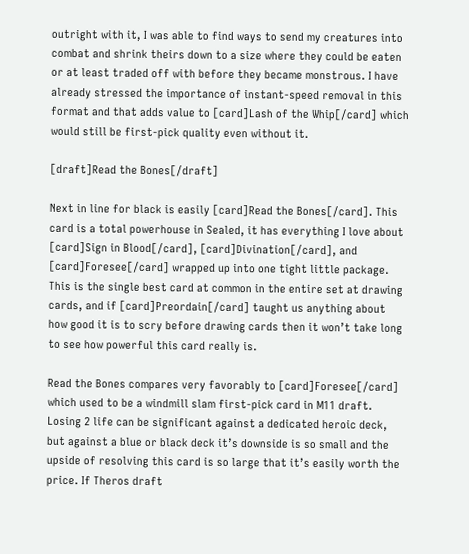outright with it, I was able to find ways to send my creatures into combat and shrink theirs down to a size where they could be eaten or at least traded off with before they became monstrous. I have already stressed the importance of instant-speed removal in this format and that adds value to [card]Lash of the Whip[/card] which would still be first-pick quality even without it.

[draft]Read the Bones[/draft]

Next in line for black is easily [card]Read the Bones[/card]. This card is a total powerhouse in Sealed, it has everything I love about [card]Sign in Blood[/card], [card]Divination[/card], and [card]Foresee[/card] wrapped up into one tight little package. This is the single best card at common in the entire set at drawing cards, and if [card]Preordain[/card] taught us anything about how good it is to scry before drawing cards then it won’t take long to see how powerful this card really is.

Read the Bones compares very favorably to [card]Foresee[/card] which used to be a windmill slam first-pick card in M11 draft. Losing 2 life can be significant against a dedicated heroic deck, but against a blue or black deck it’s downside is so small and the upside of resolving this card is so large that it’s easily worth the price. If Theros draft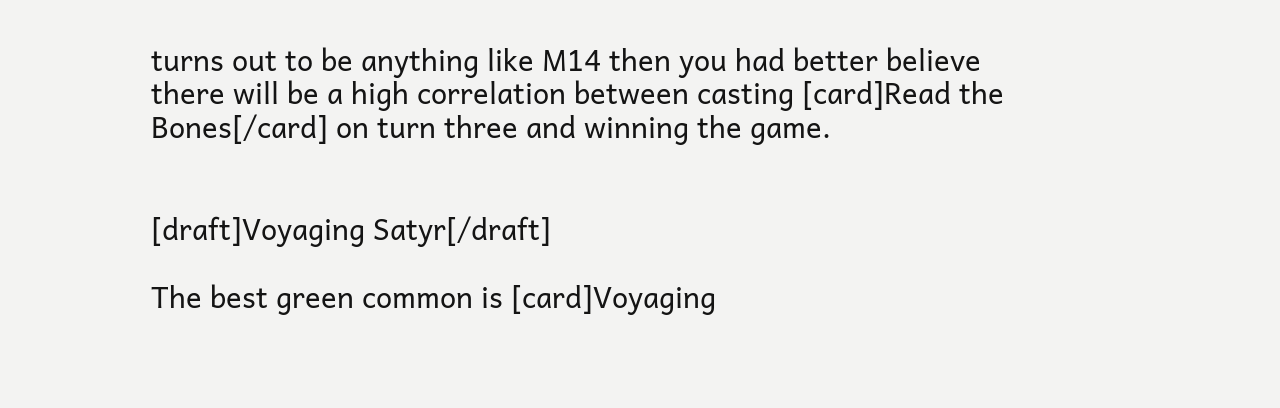turns out to be anything like M14 then you had better believe there will be a high correlation between casting [card]Read the Bones[/card] on turn three and winning the game.


[draft]Voyaging Satyr[/draft]

The best green common is [card]Voyaging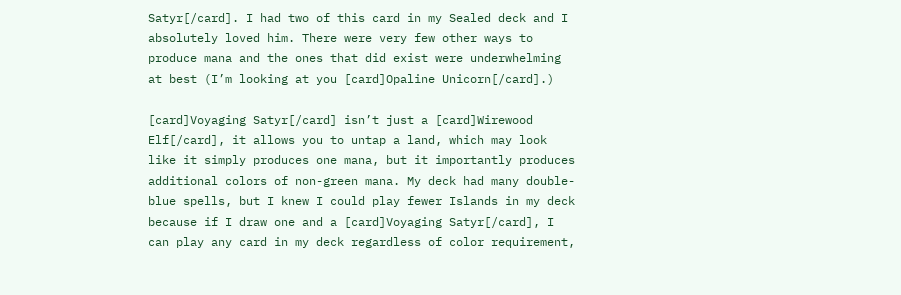Satyr[/card]. I had two of this card in my Sealed deck and I absolutely loved him. There were very few other ways to produce mana and the ones that did exist were underwhelming at best (I’m looking at you [card]Opaline Unicorn[/card].)

[card]Voyaging Satyr[/card] isn’t just a [card]Wirewood Elf[/card], it allows you to untap a land, which may look like it simply produces one mana, but it importantly produces additional colors of non-green mana. My deck had many double-blue spells, but I knew I could play fewer Islands in my deck because if I draw one and a [card]Voyaging Satyr[/card], I can play any card in my deck regardless of color requirement,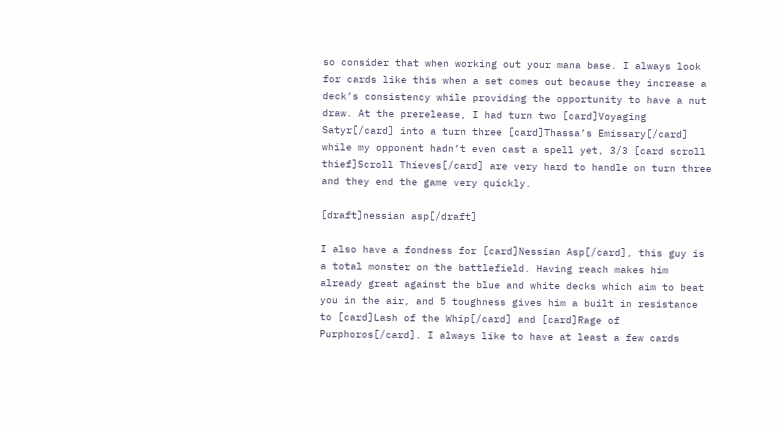so consider that when working out your mana base. I always look for cards like this when a set comes out because they increase a deck’s consistency while providing the opportunity to have a nut draw. At the prerelease, I had turn two [card]Voyaging Satyr[/card] into a turn three [card]Thassa’s Emissary[/card] while my opponent hadn’t even cast a spell yet, 3/3 [card scroll thief]Scroll Thieves[/card] are very hard to handle on turn three and they end the game very quickly.

[draft]nessian asp[/draft]

I also have a fondness for [card]Nessian Asp[/card], this guy is a total monster on the battlefield. Having reach makes him already great against the blue and white decks which aim to beat you in the air, and 5 toughness gives him a built in resistance to [card]Lash of the Whip[/card] and [card]Rage of Purphoros[/card]. I always like to have at least a few cards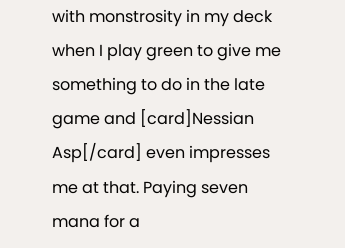with monstrosity in my deck when I play green to give me something to do in the late game and [card]Nessian Asp[/card] even impresses me at that. Paying seven mana for a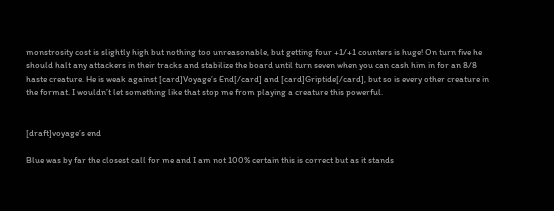monstrosity cost is slightly high but nothing too unreasonable, but getting four +1/+1 counters is huge! On turn five he should halt any attackers in their tracks and stabilize the board until turn seven when you can cash him in for an 8/8 haste creature. He is weak against [card]Voyage’s End[/card] and [card]Griptide[/card], but so is every other creature in the format. I wouldn’t let something like that stop me from playing a creature this powerful.


[draft]voyage’s end

Blue was by far the closest call for me and I am not 100% certain this is correct but as it stands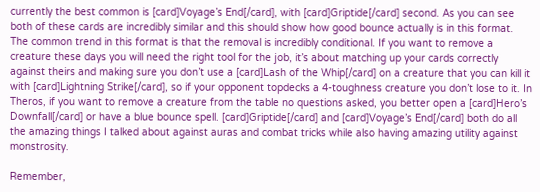currently the best common is [card]Voyage’s End[/card], with [card]Griptide[/card] second. As you can see both of these cards are incredibly similar and this should show how good bounce actually is in this format. The common trend in this format is that the removal is incredibly conditional. If you want to remove a creature these days you will need the right tool for the job, it’s about matching up your cards correctly against theirs and making sure you don’t use a [card]Lash of the Whip[/card] on a creature that you can kill it with [card]Lightning Strike[/card], so if your opponent topdecks a 4-toughness creature you don’t lose to it. In Theros, if you want to remove a creature from the table no questions asked, you better open a [card]Hero’s Downfall[/card] or have a blue bounce spell. [card]Griptide[/card] and [card]Voyage’s End[/card] both do all the amazing things I talked about against auras and combat tricks while also having amazing utility against monstrosity.

Remember,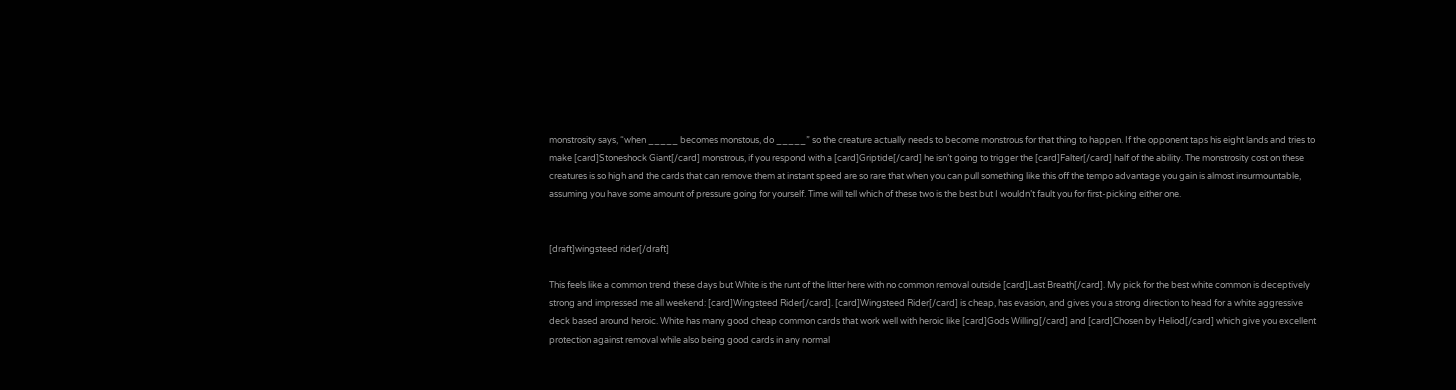monstrosity says, “when _____ becomes monstous, do _____” so the creature actually needs to become monstrous for that thing to happen. If the opponent taps his eight lands and tries to make [card]Stoneshock Giant[/card] monstrous, if you respond with a [card]Griptide[/card] he isn’t going to trigger the [card]Falter[/card] half of the ability. The monstrosity cost on these creatures is so high and the cards that can remove them at instant speed are so rare that when you can pull something like this off the tempo advantage you gain is almost insurmountable, assuming you have some amount of pressure going for yourself. Time will tell which of these two is the best but I wouldn’t fault you for first-picking either one.


[draft]wingsteed rider[/draft]

This feels like a common trend these days but White is the runt of the litter here with no common removal outside [card]Last Breath[/card]. My pick for the best white common is deceptively strong and impressed me all weekend: [card]Wingsteed Rider[/card]. [card]Wingsteed Rider[/card] is cheap, has evasion, and gives you a strong direction to head for a white aggressive deck based around heroic. White has many good cheap common cards that work well with heroic like [card]Gods Willing[/card] and [card]Chosen by Heliod[/card] which give you excellent protection against removal while also being good cards in any normal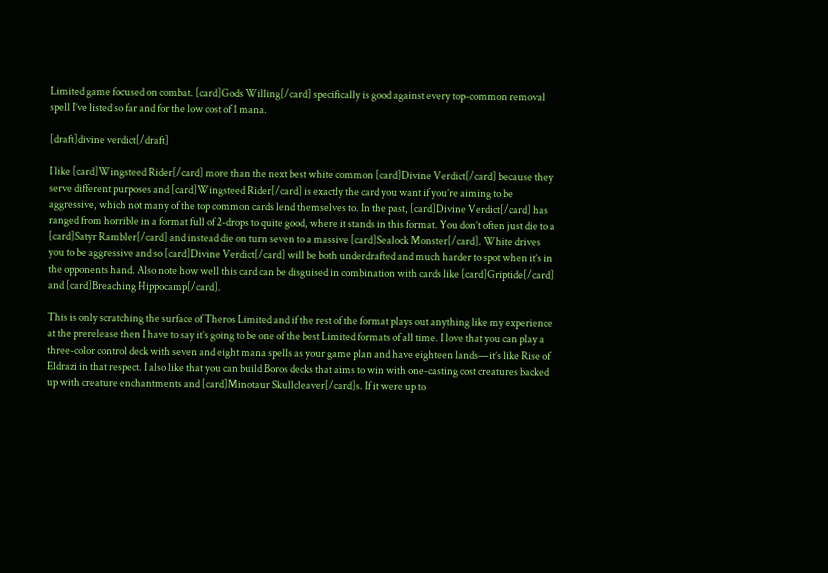Limited game focused on combat. [card]Gods Willing[/card] specifically is good against every top-common removal spell I’ve listed so far and for the low cost of 1 mana.

[draft]divine verdict[/draft]

I like [card]Wingsteed Rider[/card] more than the next best white common [card]Divine Verdict[/card] because they serve different purposes and [card]Wingsteed Rider[/card] is exactly the card you want if you’re aiming to be aggressive, which not many of the top common cards lend themselves to. In the past, [card]Divine Verdict[/card] has ranged from horrible in a format full of 2-drops to quite good, where it stands in this format. You don’t often just die to a [card]Satyr Rambler[/card] and instead die on turn seven to a massive [card]Sealock Monster[/card]. White drives you to be aggressive and so [card]Divine Verdict[/card] will be both underdrafted and much harder to spot when it’s in the opponents hand. Also note how well this card can be disguised in combination with cards like [card]Griptide[/card] and [card]Breaching Hippocamp[/card].

This is only scratching the surface of Theros Limited and if the rest of the format plays out anything like my experience at the prerelease then I have to say it’s going to be one of the best Limited formats of all time. I love that you can play a three-color control deck with seven and eight mana spells as your game plan and have eighteen lands—it’s like Rise of Eldrazi in that respect. I also like that you can build Boros decks that aims to win with one-casting cost creatures backed up with creature enchantments and [card]Minotaur Skullcleaver[/card]s. If it were up to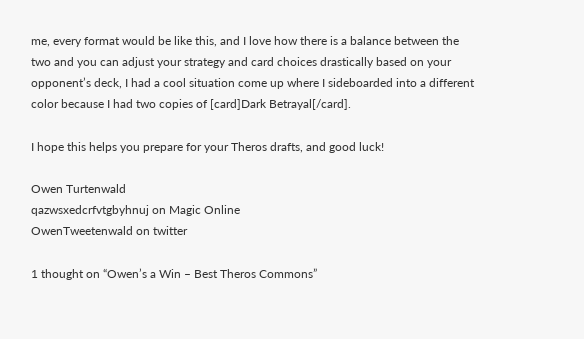me, every format would be like this, and I love how there is a balance between the two and you can adjust your strategy and card choices drastically based on your opponent’s deck, I had a cool situation come up where I sideboarded into a different color because I had two copies of [card]Dark Betrayal[/card].

I hope this helps you prepare for your Theros drafts, and good luck!

Owen Turtenwald
qazwsxedcrfvtgbyhnuj on Magic Online
OwenTweetenwald on twitter

1 thought on “Owen’s a Win – Best Theros Commons”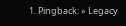1. Pingback: » Legacy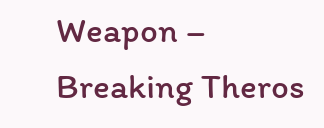Weapon – Breaking Theros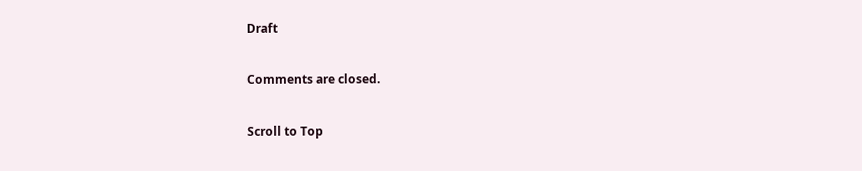Draft

Comments are closed.

Scroll to Top